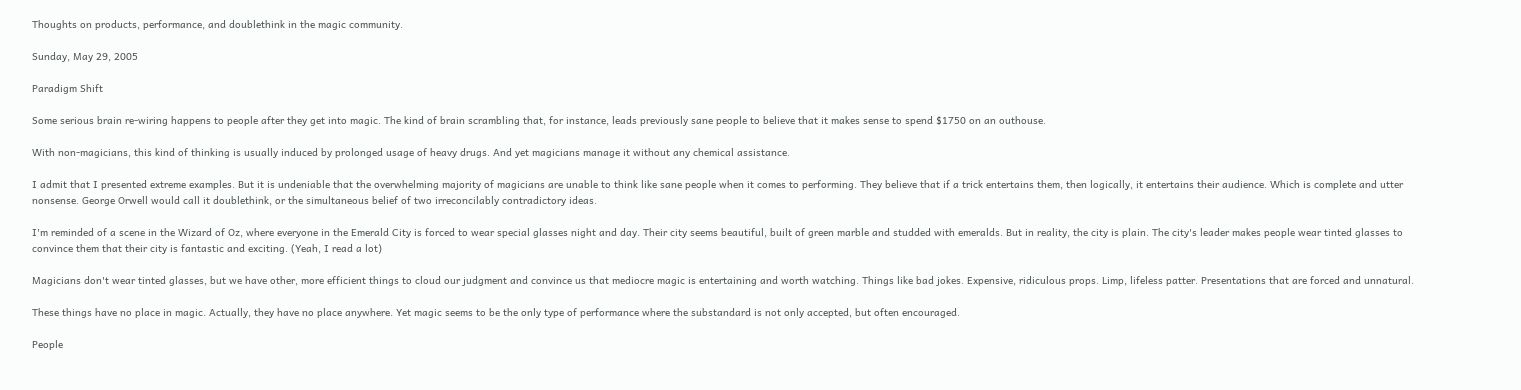Thoughts on products, performance, and doublethink in the magic community.

Sunday, May 29, 2005

Paradigm Shift

Some serious brain re-wiring happens to people after they get into magic. The kind of brain scrambling that, for instance, leads previously sane people to believe that it makes sense to spend $1750 on an outhouse.

With non-magicians, this kind of thinking is usually induced by prolonged usage of heavy drugs. And yet magicians manage it without any chemical assistance.

I admit that I presented extreme examples. But it is undeniable that the overwhelming majority of magicians are unable to think like sane people when it comes to performing. They believe that if a trick entertains them, then logically, it entertains their audience. Which is complete and utter nonsense. George Orwell would call it doublethink, or the simultaneous belief of two irreconcilably contradictory ideas.

I'm reminded of a scene in the Wizard of Oz, where everyone in the Emerald City is forced to wear special glasses night and day. Their city seems beautiful, built of green marble and studded with emeralds. But in reality, the city is plain. The city's leader makes people wear tinted glasses to convince them that their city is fantastic and exciting. (Yeah, I read a lot)

Magicians don't wear tinted glasses, but we have other, more efficient things to cloud our judgment and convince us that mediocre magic is entertaining and worth watching. Things like bad jokes. Expensive, ridiculous props. Limp, lifeless patter. Presentations that are forced and unnatural.

These things have no place in magic. Actually, they have no place anywhere. Yet magic seems to be the only type of performance where the substandard is not only accepted, but often encouraged.

People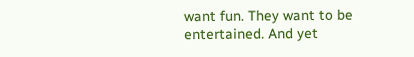want fun. They want to be entertained. And yet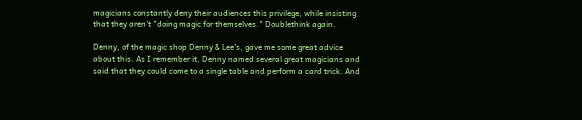magicians constantly deny their audiences this privilege, while insisting that they aren't "doing magic for themselves." Doublethink again.

Denny, of the magic shop Denny & Lee's, gave me some great advice about this. As I remember it, Denny named several great magicians and said that they could come to a single table and perform a card trick. And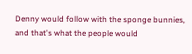Denny would follow with the sponge bunnies, and that's what the people would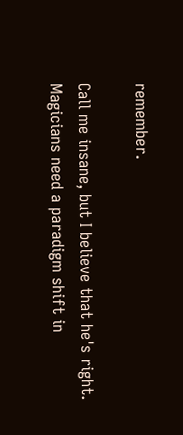remember.

Call me insane, but I believe that he's right. Magicians need a paradigm shift in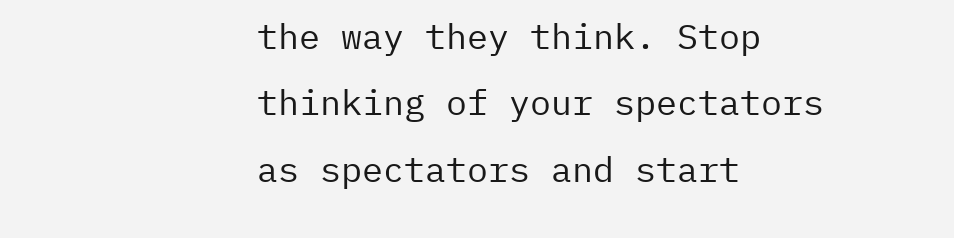the way they think. Stop thinking of your spectators as spectators and start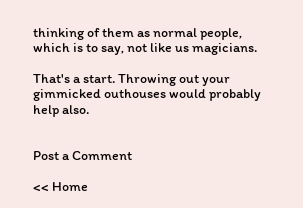thinking of them as normal people, which is to say, not like us magicians.

That's a start. Throwing out your gimmicked outhouses would probably help also.


Post a Comment

<< Home